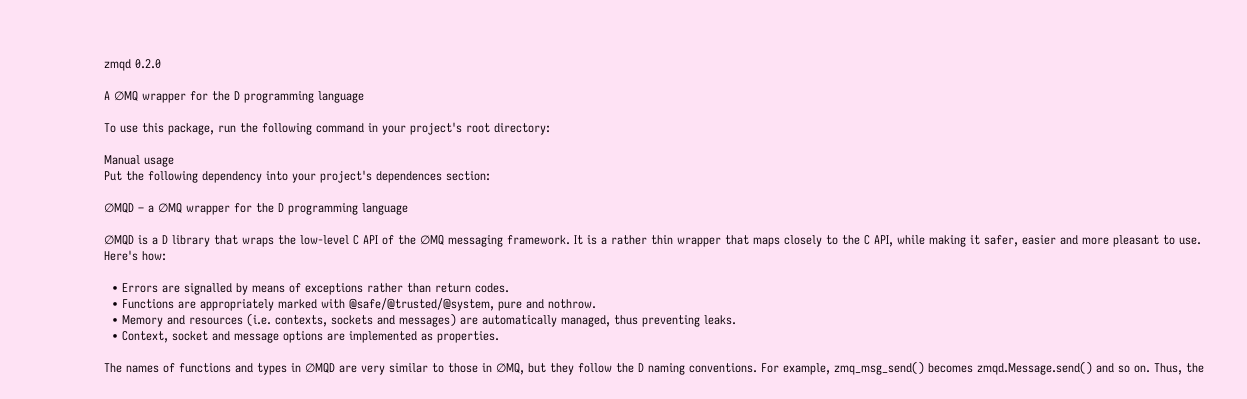zmqd 0.2.0

A ∅MQ wrapper for the D programming language

To use this package, run the following command in your project's root directory:

Manual usage
Put the following dependency into your project's dependences section:

∅MQD – a ∅MQ wrapper for the D programming language

∅MQD is a D library that wraps the low-level C API of the ∅MQ messaging framework. It is a rather thin wrapper that maps closely to the C API, while making it safer, easier and more pleasant to use. Here's how:

  • Errors are signalled by means of exceptions rather than return codes.
  • Functions are appropriately marked with @safe/@trusted/@system, pure and nothrow.
  • Memory and resources (i.e. contexts, sockets and messages) are automatically managed, thus preventing leaks.
  • Context, socket and message options are implemented as properties.

The names of functions and types in ∅MQD are very similar to those in ∅MQ, but they follow the D naming conventions. For example, zmq_msg_send() becomes zmqd.Message.send() and so on. Thus, the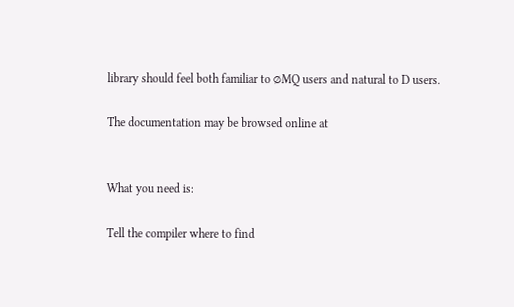library should feel both familiar to ∅MQ users and natural to D users.

The documentation may be browsed online at


What you need is:

Tell the compiler where to find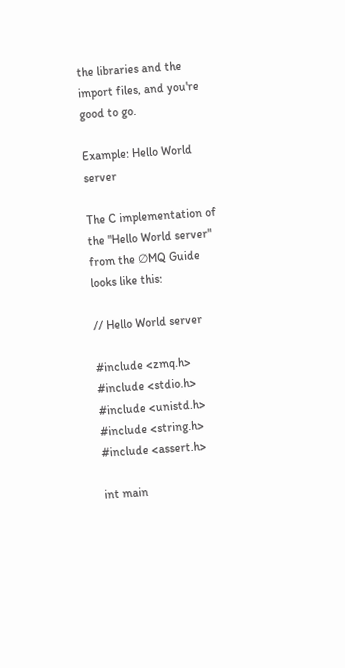the libraries and the import files, and you're good to go.

Example: Hello World server

The C implementation of the "Hello World server" from the ∅MQ Guide looks like this:

// Hello World server

#include <zmq.h>
#include <stdio.h>
#include <unistd.h>
#include <string.h>
#include <assert.h>

int main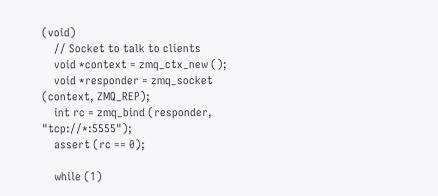(void)
    // Socket to talk to clients
    void *context = zmq_ctx_new ();
    void *responder = zmq_socket (context, ZMQ_REP);
    int rc = zmq_bind (responder, "tcp://*:5555");
    assert (rc == 0);

    while (1)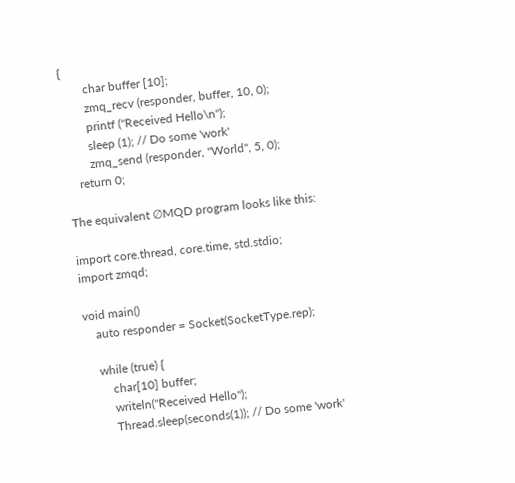{
        char buffer [10];
        zmq_recv (responder, buffer, 10, 0);
        printf ("Received Hello\n");
        sleep (1); // Do some 'work'
        zmq_send (responder, "World", 5, 0);
    return 0;

The equivalent ∅MQD program looks like this:

import core.thread, core.time, std.stdio;
import zmqd;

void main()
    auto responder = Socket(SocketType.rep);

    while (true) {
        char[10] buffer;
        writeln("Received Hello");
        Thread.sleep(seconds(1)); // Do some 'work'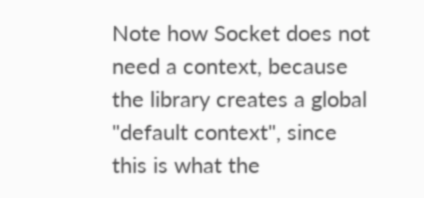Note how Socket does not need a context, because the library creates a global "default context", since this is what the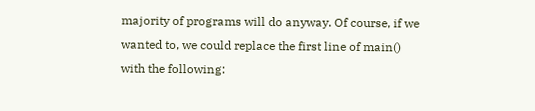majority of programs will do anyway. Of course, if we wanted to, we could replace the first line of main() with the following: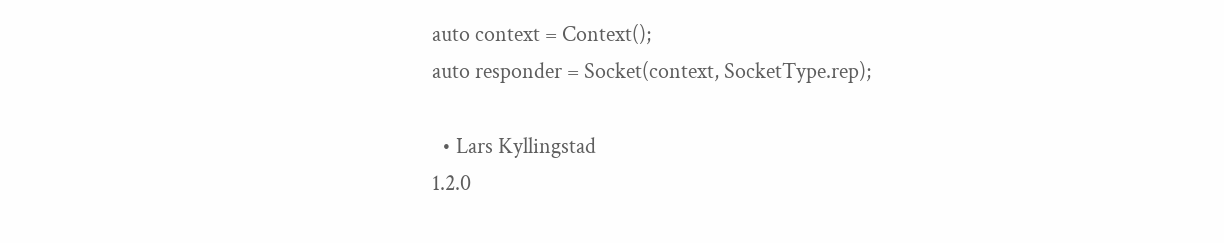auto context = Context();
auto responder = Socket(context, SocketType.rep);

  • Lars Kyllingstad
1.2.0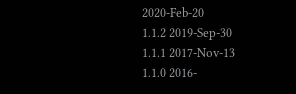2020-Feb-20
1.1.2 2019-Sep-30
1.1.1 2017-Nov-13
1.1.0 2016-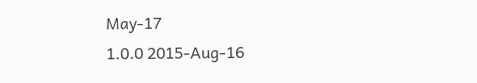May-17
1.0.0 2015-Aug-16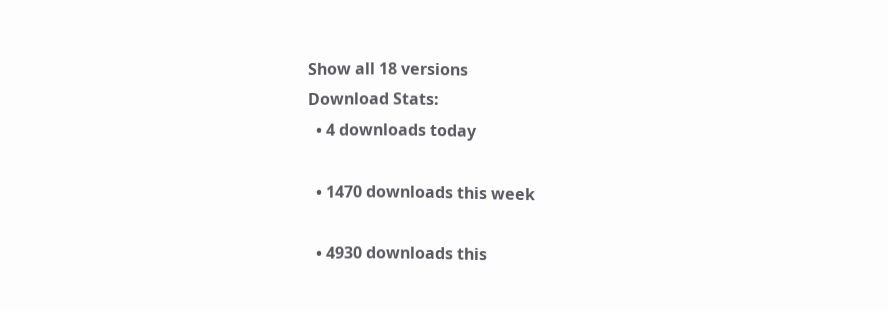Show all 18 versions
Download Stats:
  • 4 downloads today

  • 1470 downloads this week

  • 4930 downloads this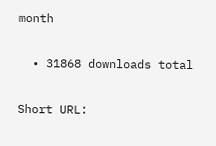month

  • 31868 downloads total

Short URL: